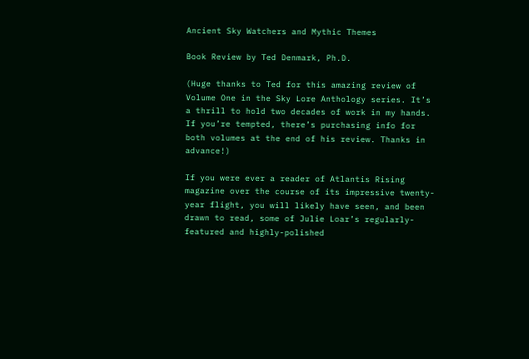Ancient Sky Watchers and Mythic Themes

Book Review by Ted Denmark, Ph.D.

(Huge thanks to Ted for this amazing review of Volume One in the Sky Lore Anthology series. It’s a thrill to hold two decades of work in my hands. If you’re tempted, there’s purchasing info for both volumes at the end of his review. Thanks in advance!)

If you were ever a reader of Atlantis Rising magazine over the course of its impressive twenty-year flight, you will likely have seen, and been drawn to read, some of Julie Loar’s regularly-featured and highly-polished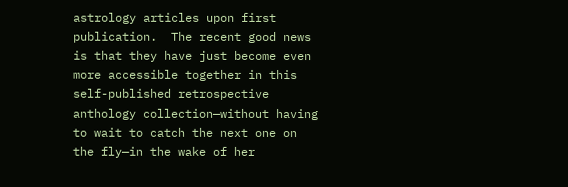astrology articles upon first publication.  The recent good news is that they have just become even more accessible together in this self-published retrospective anthology collection—without having to wait to catch the next one on the fly—in the wake of her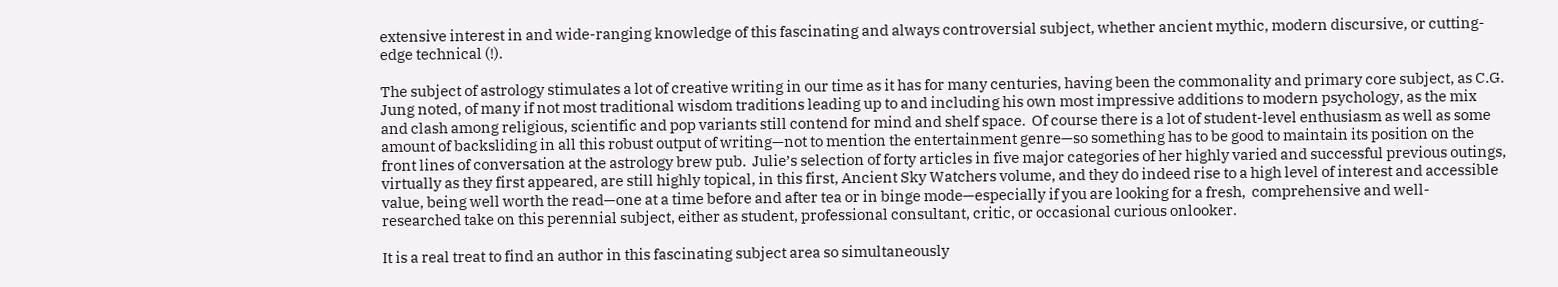extensive interest in and wide-ranging knowledge of this fascinating and always controversial subject, whether ancient mythic, modern discursive, or cutting-edge technical (!).

The subject of astrology stimulates a lot of creative writing in our time as it has for many centuries, having been the commonality and primary core subject, as C.G. Jung noted, of many if not most traditional wisdom traditions leading up to and including his own most impressive additions to modern psychology, as the mix and clash among religious, scientific and pop variants still contend for mind and shelf space.  Of course there is a lot of student-level enthusiasm as well as some amount of backsliding in all this robust output of writing—not to mention the entertainment genre—so something has to be good to maintain its position on the front lines of conversation at the astrology brew pub.  Julie’s selection of forty articles in five major categories of her highly varied and successful previous outings, virtually as they first appeared, are still highly topical, in this first, Ancient Sky Watchers volume, and they do indeed rise to a high level of interest and accessible value, being well worth the read—one at a time before and after tea or in binge mode—especially if you are looking for a fresh,  comprehensive and well-researched take on this perennial subject, either as student, professional consultant, critic, or occasional curious onlooker.

It is a real treat to find an author in this fascinating subject area so simultaneously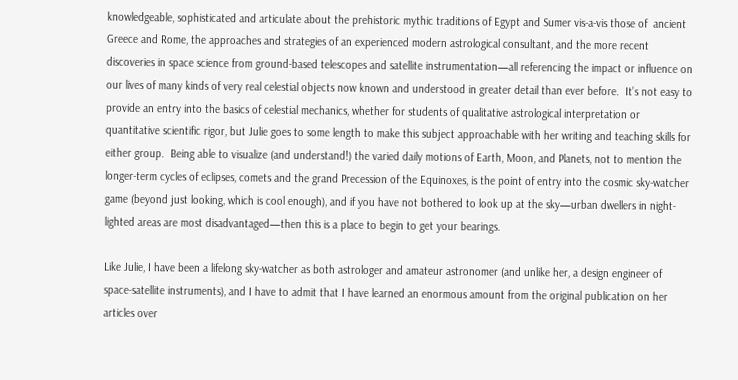knowledgeable, sophisticated and articulate about the prehistoric mythic traditions of Egypt and Sumer vis-a-vis those of  ancient Greece and Rome, the approaches and strategies of an experienced modern astrological consultant, and the more recent discoveries in space science from ground-based telescopes and satellite instrumentation—all referencing the impact or influence on our lives of many kinds of very real celestial objects now known and understood in greater detail than ever before.  It’s not easy to provide an entry into the basics of celestial mechanics, whether for students of qualitative astrological interpretation or quantitative scientific rigor, but Julie goes to some length to make this subject approachable with her writing and teaching skills for either group.  Being able to visualize (and understand!) the varied daily motions of Earth, Moon, and Planets, not to mention the longer-term cycles of eclipses, comets and the grand Precession of the Equinoxes, is the point of entry into the cosmic sky-watcher game (beyond just looking, which is cool enough), and if you have not bothered to look up at the sky—urban dwellers in night-lighted areas are most disadvantaged—then this is a place to begin to get your bearings.

Like Julie, I have been a lifelong sky-watcher as both astrologer and amateur astronomer (and unlike her, a design engineer of space-satellite instruments), and I have to admit that I have learned an enormous amount from the original publication on her articles over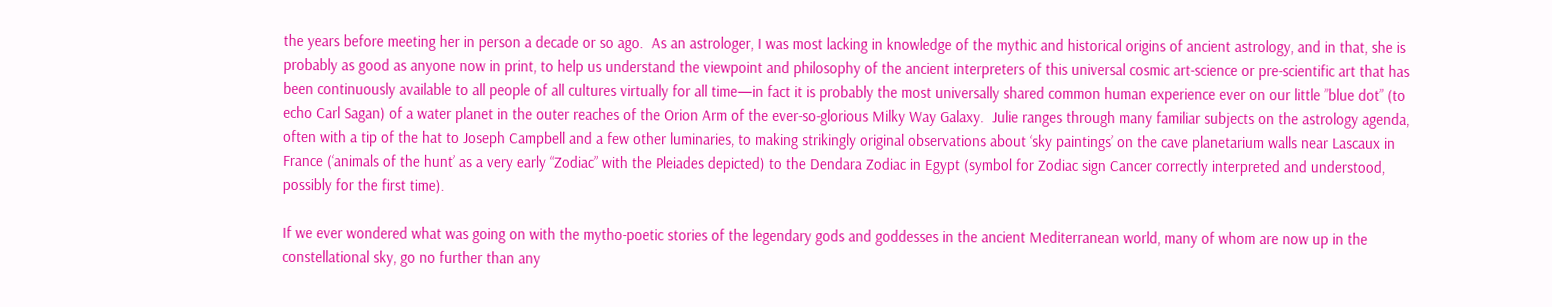the years before meeting her in person a decade or so ago.  As an astrologer, I was most lacking in knowledge of the mythic and historical origins of ancient astrology, and in that, she is probably as good as anyone now in print, to help us understand the viewpoint and philosophy of the ancient interpreters of this universal cosmic art-science or pre-scientific art that has been continuously available to all people of all cultures virtually for all time—in fact it is probably the most universally shared common human experience ever on our little ”blue dot” (to echo Carl Sagan) of a water planet in the outer reaches of the Orion Arm of the ever-so-glorious Milky Way Galaxy.  Julie ranges through many familiar subjects on the astrology agenda, often with a tip of the hat to Joseph Campbell and a few other luminaries, to making strikingly original observations about ‘sky paintings’ on the cave planetarium walls near Lascaux in France (‘animals of the hunt’ as a very early “Zodiac” with the Pleiades depicted) to the Dendara Zodiac in Egypt (symbol for Zodiac sign Cancer correctly interpreted and understood, possibly for the first time).

If we ever wondered what was going on with the mytho-poetic stories of the legendary gods and goddesses in the ancient Mediterranean world, many of whom are now up in the constellational sky, go no further than any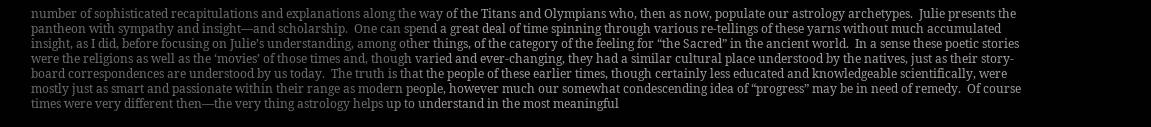number of sophisticated recapitulations and explanations along the way of the Titans and Olympians who, then as now, populate our astrology archetypes.  Julie presents the pantheon with sympathy and insight—and scholarship.  One can spend a great deal of time spinning through various re-tellings of these yarns without much accumulated insight, as I did, before focusing on Julie’s understanding, among other things, of the category of the feeling for “the Sacred” in the ancient world.  In a sense these poetic stories were the religions as well as the ‘movies’ of those times and, though varied and ever-changing, they had a similar cultural place understood by the natives, just as their story-board correspondences are understood by us today.  The truth is that the people of these earlier times, though certainly less educated and knowledgeable scientifically, were mostly just as smart and passionate within their range as modern people, however much our somewhat condescending idea of “progress” may be in need of remedy.  Of course times were very different then—the very thing astrology helps up to understand in the most meaningful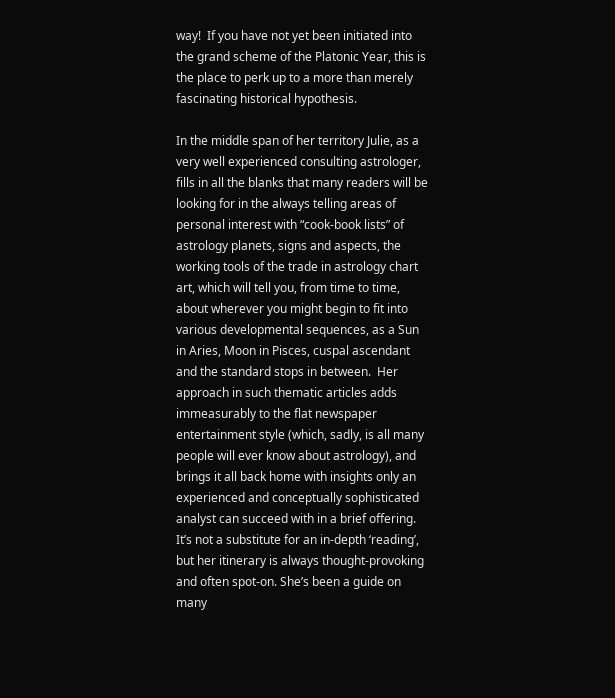way!  If you have not yet been initiated into the grand scheme of the Platonic Year, this is the place to perk up to a more than merely fascinating historical hypothesis.

In the middle span of her territory Julie, as a very well experienced consulting astrologer, fills in all the blanks that many readers will be looking for in the always telling areas of personal interest with “cook-book lists” of astrology planets, signs and aspects, the working tools of the trade in astrology chart art, which will tell you, from time to time, about wherever you might begin to fit into various developmental sequences, as a Sun in Aries, Moon in Pisces, cuspal ascendant and the standard stops in between.  Her approach in such thematic articles adds immeasurably to the flat newspaper entertainment style (which, sadly, is all many people will ever know about astrology), and brings it all back home with insights only an experienced and conceptually sophisticated analyst can succeed with in a brief offering.  It’s not a substitute for an in-depth ‘reading’, but her itinerary is always thought-provoking and often spot-on. She’s been a guide on many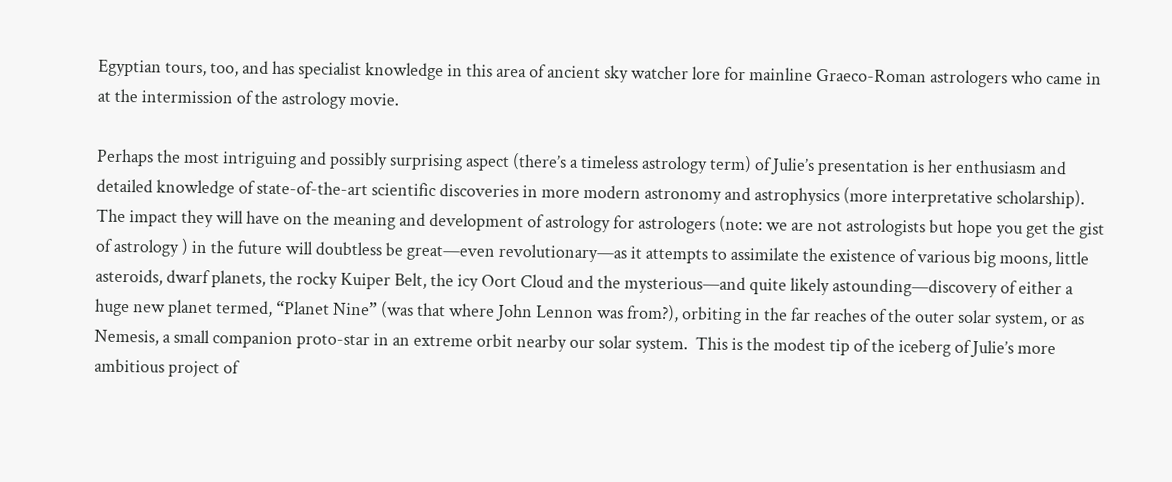Egyptian tours, too, and has specialist knowledge in this area of ancient sky watcher lore for mainline Graeco-Roman astrologers who came in at the intermission of the astrology movie.

Perhaps the most intriguing and possibly surprising aspect (there’s a timeless astrology term) of Julie’s presentation is her enthusiasm and detailed knowledge of state-of-the-art scientific discoveries in more modern astronomy and astrophysics (more interpretative scholarship).  The impact they will have on the meaning and development of astrology for astrologers (note: we are not astrologists but hope you get the gist of astrology ) in the future will doubtless be great—even revolutionary—as it attempts to assimilate the existence of various big moons, little asteroids, dwarf planets, the rocky Kuiper Belt, the icy Oort Cloud and the mysterious—and quite likely astounding—discovery of either a huge new planet termed, “Planet Nine” (was that where John Lennon was from?), orbiting in the far reaches of the outer solar system, or as Nemesis, a small companion proto-star in an extreme orbit nearby our solar system.  This is the modest tip of the iceberg of Julie’s more ambitious project of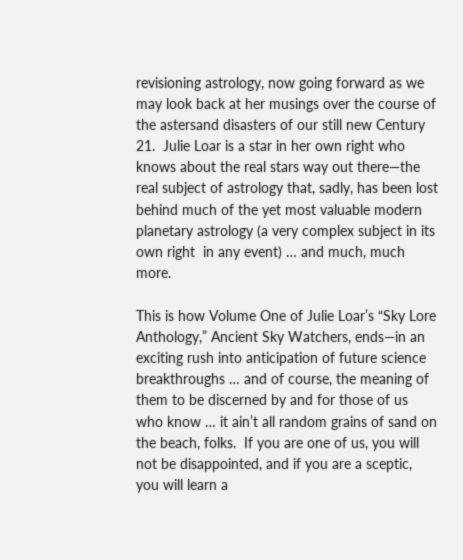revisioning astrology, now going forward as we may look back at her musings over the course of the astersand disasters of our still new Century 21.  Julie Loar is a star in her own right who knows about the real stars way out there—the real subject of astrology that, sadly, has been lost behind much of the yet most valuable modern planetary astrology (a very complex subject in its own right  in any event) … and much, much more.

This is how Volume One of Julie Loar’s “Sky Lore Anthology,” Ancient Sky Watchers, ends—in an exciting rush into anticipation of future science breakthroughs … and of course, the meaning of them to be discerned by and for those of us who know … it ain’t all random grains of sand on the beach, folks.  If you are one of us, you will not be disappointed, and if you are a sceptic, you will learn a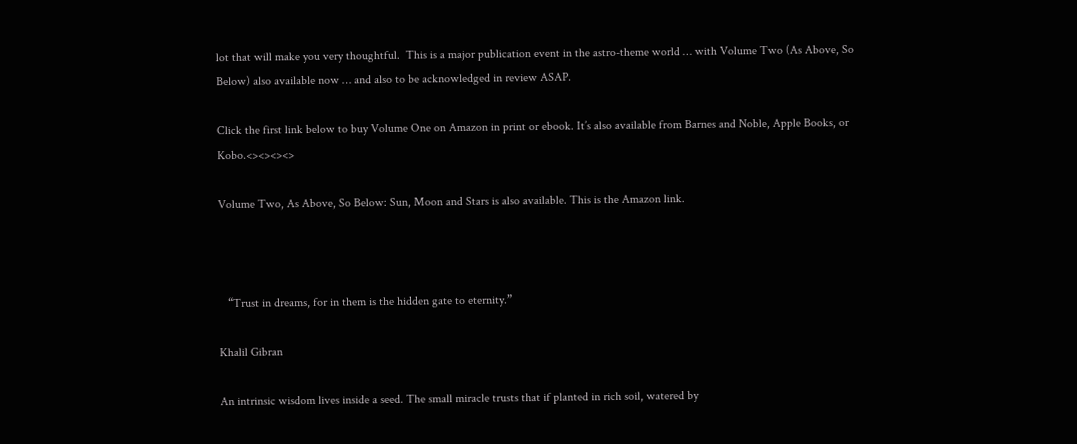lot that will make you very thoughtful.  This is a major publication event in the astro-theme world … with Volume Two (As Above, So Below) also available now … and also to be acknowledged in review ASAP.

Click the first link below to buy Volume One on Amazon in print or ebook. It’s also available from Barnes and Noble, Apple Books, or Kobo.<><><><>

Volume Two, As Above, So Below: Sun, Moon and Stars is also available. This is the Amazon link.



   “Trust in dreams, for in them is the hidden gate to eternity.”

Khalil Gibran

An intrinsic wisdom lives inside a seed. The small miracle trusts that if planted in rich soil, watered by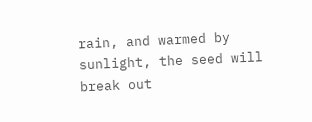rain, and warmed by sunlight, the seed will break out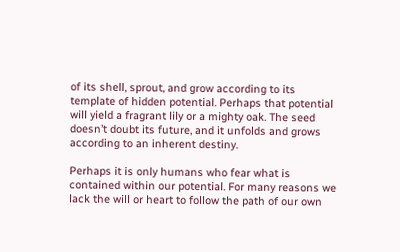of its shell, sprout, and grow according to its template of hidden potential. Perhaps that potential will yield a fragrant lily or a mighty oak. The seed doesn’t doubt its future, and it unfolds and grows according to an inherent destiny.

Perhaps it is only humans who fear what is contained within our potential. For many reasons we lack the will or heart to follow the path of our own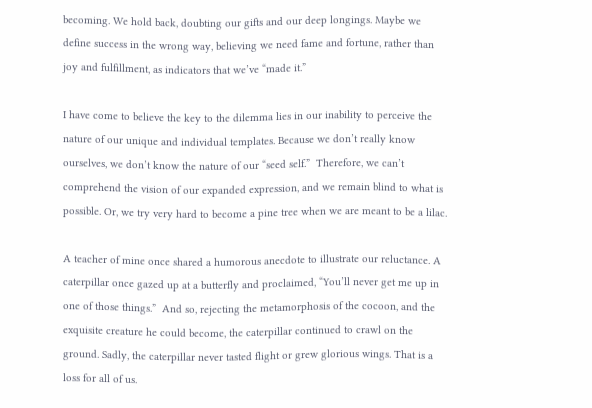becoming. We hold back, doubting our gifts and our deep longings. Maybe we define success in the wrong way, believing we need fame and fortune, rather than joy and fulfillment, as indicators that we’ve “made it.”

I have come to believe the key to the dilemma lies in our inability to perceive the nature of our unique and individual templates. Because we don’t really know ourselves, we don’t know the nature of our “seed self.”  Therefore, we can’t comprehend the vision of our expanded expression, and we remain blind to what is possible. Or, we try very hard to become a pine tree when we are meant to be a lilac.

A teacher of mine once shared a humorous anecdote to illustrate our reluctance. A caterpillar once gazed up at a butterfly and proclaimed, “You’ll never get me up in one of those things.”  And so, rejecting the metamorphosis of the cocoon, and the exquisite creature he could become, the caterpillar continued to crawl on the ground. Sadly, the caterpillar never tasted flight or grew glorious wings. That is a loss for all of us.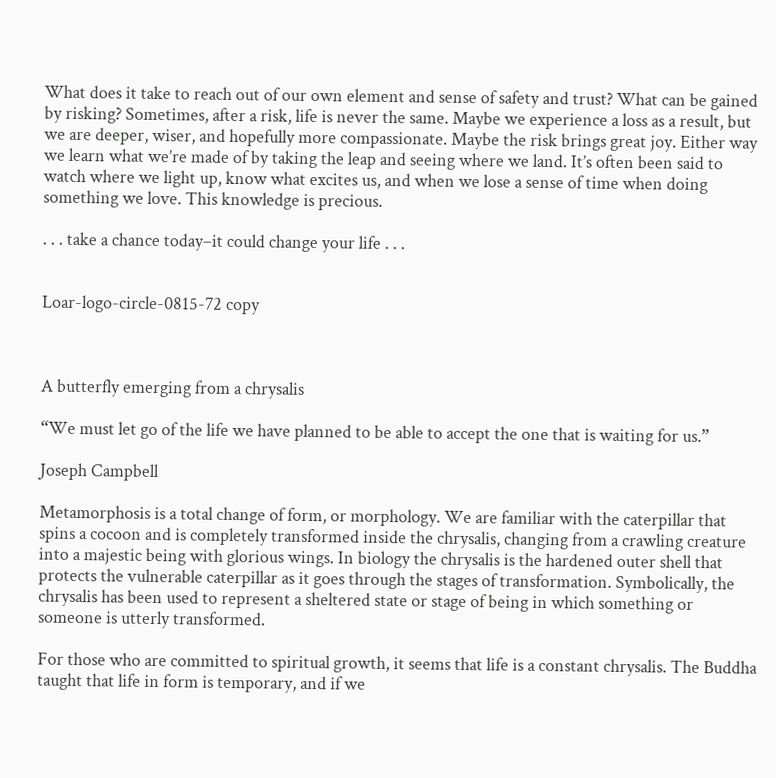What does it take to reach out of our own element and sense of safety and trust? What can be gained by risking? Sometimes, after a risk, life is never the same. Maybe we experience a loss as a result, but we are deeper, wiser, and hopefully more compassionate. Maybe the risk brings great joy. Either way we learn what we’re made of by taking the leap and seeing where we land. It’s often been said to watch where we light up, know what excites us, and when we lose a sense of time when doing something we love. This knowledge is precious.

. . . take a chance today–it could change your life . . .


Loar-logo-circle-0815-72 copy



A butterfly emerging from a chrysalis

“We must let go of the life we have planned to be able to accept the one that is waiting for us.”

Joseph Campbell

Metamorphosis is a total change of form, or morphology. We are familiar with the caterpillar that spins a cocoon and is completely transformed inside the chrysalis, changing from a crawling creature into a majestic being with glorious wings. In biology the chrysalis is the hardened outer shell that protects the vulnerable caterpillar as it goes through the stages of transformation. Symbolically, the chrysalis has been used to represent a sheltered state or stage of being in which something or someone is utterly transformed.

For those who are committed to spiritual growth, it seems that life is a constant chrysalis. The Buddha taught that life in form is temporary, and if we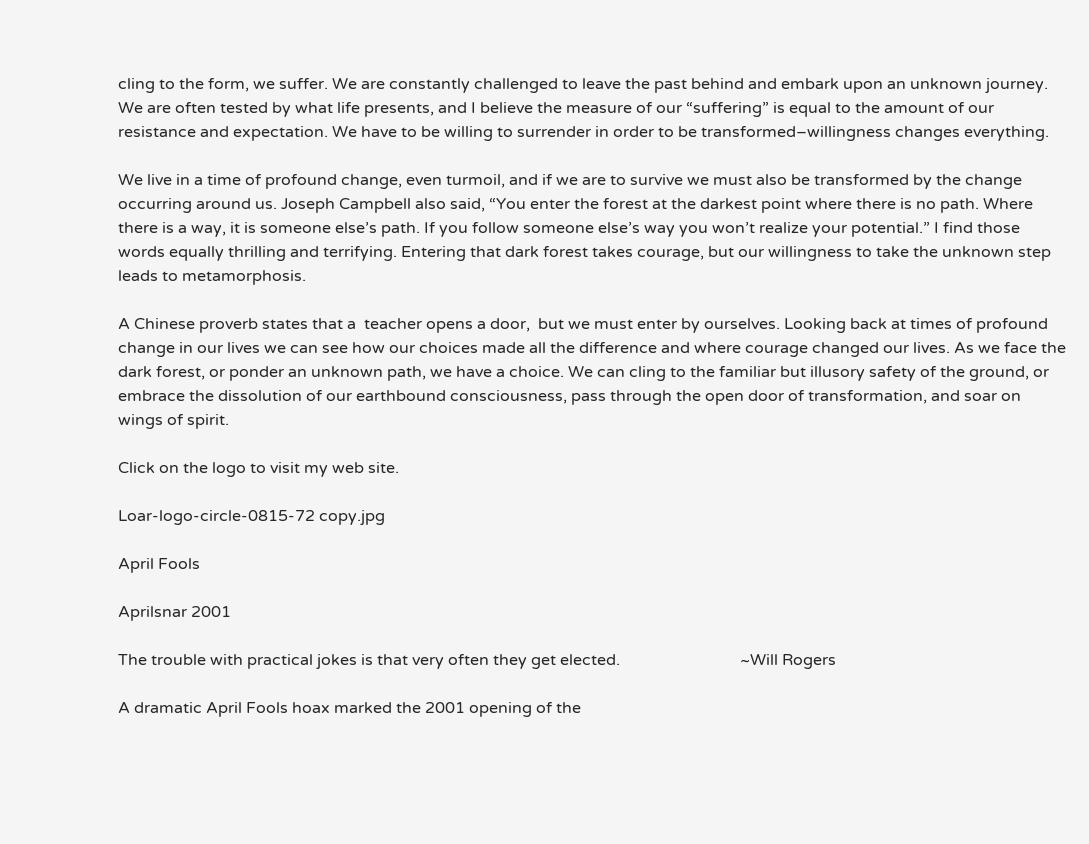cling to the form, we suffer. We are constantly challenged to leave the past behind and embark upon an unknown journey.  We are often tested by what life presents, and I believe the measure of our “suffering” is equal to the amount of our resistance and expectation. We have to be willing to surrender in order to be transformed–willingness changes everything.

We live in a time of profound change, even turmoil, and if we are to survive we must also be transformed by the change occurring around us. Joseph Campbell also said, “You enter the forest at the darkest point where there is no path. Where there is a way, it is someone else’s path. If you follow someone else’s way you won’t realize your potential.” I find those words equally thrilling and terrifying. Entering that dark forest takes courage, but our willingness to take the unknown step leads to metamorphosis.

A Chinese proverb states that a  teacher opens a door,  but we must enter by ourselves. Looking back at times of profound change in our lives we can see how our choices made all the difference and where courage changed our lives. As we face the dark forest, or ponder an unknown path, we have a choice. We can cling to the familiar but illusory safety of the ground, or embrace the dissolution of our earthbound consciousness, pass through the open door of transformation, and soar on wings of spirit.

Click on the logo to visit my web site.

Loar-logo-circle-0815-72 copy.jpg

April Fools

Aprilsnar 2001

The trouble with practical jokes is that very often they get elected.                              ~Will Rogers

A dramatic April Fools hoax marked the 2001 opening of the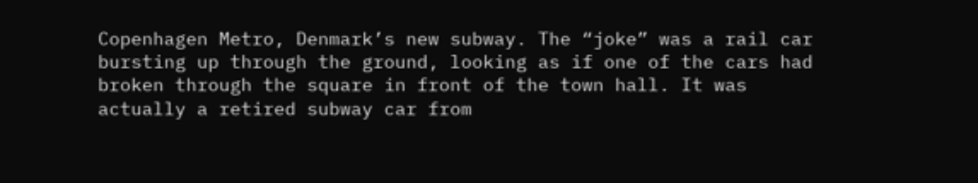Copenhagen Metro, Denmark’s new subway. The “joke” was a rail car bursting up through the ground, looking as if one of the cars had broken through the square in front of the town hall. It was actually a retired subway car from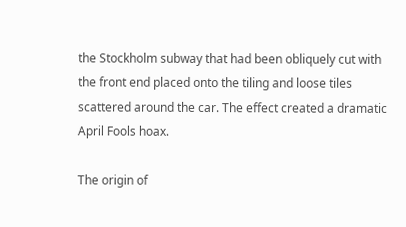the Stockholm subway that had been obliquely cut with the front end placed onto the tiling and loose tiles scattered around the car. The effect created a dramatic April Fools hoax.

The origin of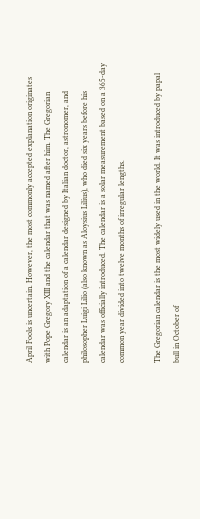April Fools is uncertain. However, the most commonly accepted explanation originates with Pope Gregory XIII and the calendar that was named after him. The Gregorian calendar is an adaptation of a calendar designed by Italian doctor, astronomer, and philosopher Luigi Lilio (also known as Aloysius Lilius), who died six years before his calendar was officially introduced. The calendar is a solar measurement based on a 365-day common year divided into twelve months of irregular lengths.

The Gregorian calendar is the most widely used in the world. It was introduced by papal bull in October of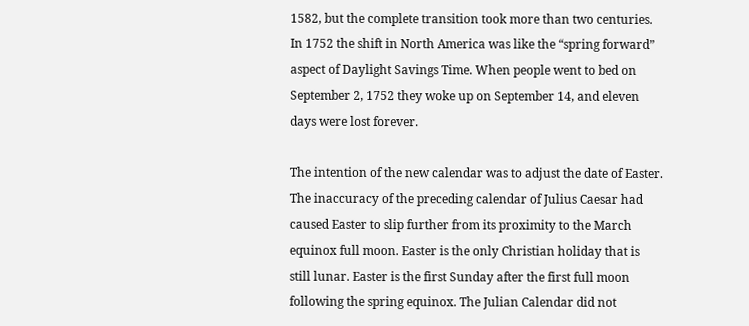1582, but the complete transition took more than two centuries. In 1752 the shift in North America was like the “spring forward” aspect of Daylight Savings Time. When people went to bed on September 2, 1752 they woke up on September 14, and eleven days were lost forever.

The intention of the new calendar was to adjust the date of Easter. The inaccuracy of the preceding calendar of Julius Caesar had caused Easter to slip further from its proximity to the March equinox full moon. Easter is the only Christian holiday that is still lunar. Easter is the first Sunday after the first full moon following the spring equinox. The Julian Calendar did not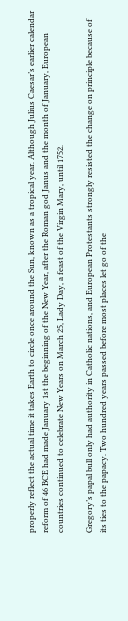properly reflect the actual time it takes Earth to circle once around the Sun, known as a tropical year. Although Julius Caesar’s earlier calendar reform of 46 BCE had made January 1st the beginning of the New Year, after the Roman god Janus and the month of January, European countries continued to celebrate New Years on March 25, Lady Day, a feast of the Virgin Mary, until 1752.

Gregory’s papal bull only had authority in Catholic nations, and European Protestants strongly resisted the change on principle because of its ties to the papacy. Two hundred years passed before most places let go of the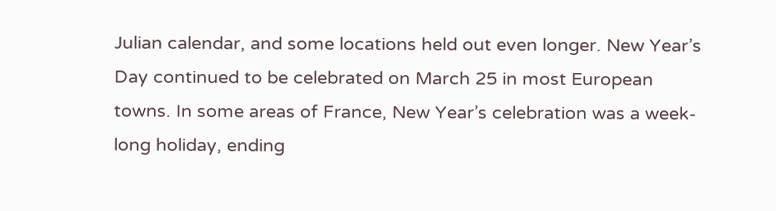Julian calendar, and some locations held out even longer. New Year’s Day continued to be celebrated on March 25 in most European towns. In some areas of France, New Year’s celebration was a week-long holiday, ending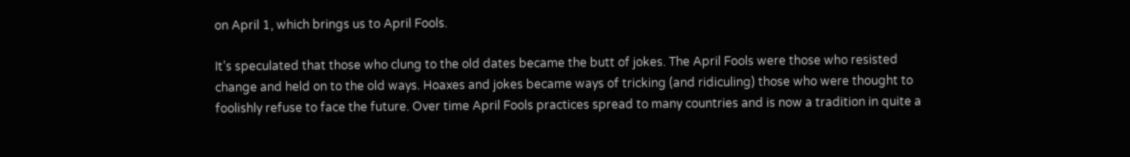on April 1, which brings us to April Fools.

It’s speculated that those who clung to the old dates became the butt of jokes. The April Fools were those who resisted change and held on to the old ways. Hoaxes and jokes became ways of tricking (and ridiculing) those who were thought to foolishly refuse to face the future. Over time April Fools practices spread to many countries and is now a tradition in quite a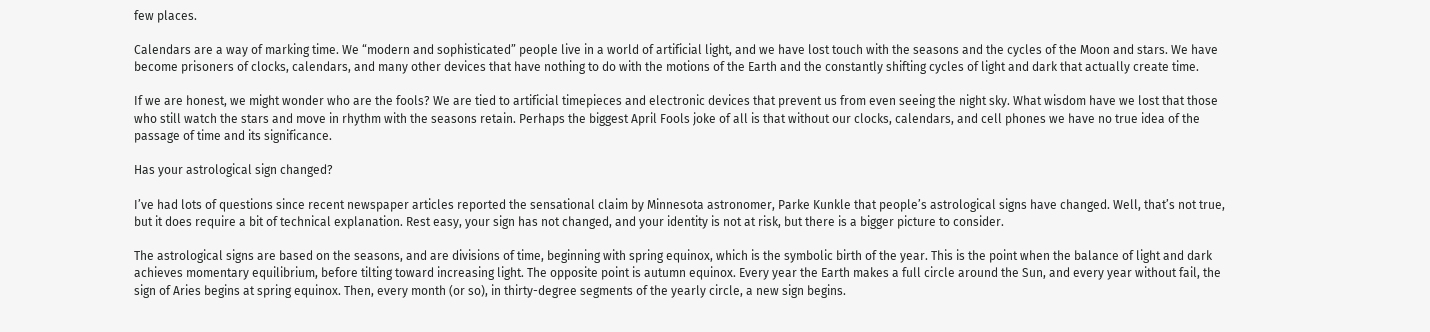few places.

Calendars are a way of marking time. We “modern and sophisticated” people live in a world of artificial light, and we have lost touch with the seasons and the cycles of the Moon and stars. We have become prisoners of clocks, calendars, and many other devices that have nothing to do with the motions of the Earth and the constantly shifting cycles of light and dark that actually create time.

If we are honest, we might wonder who are the fools? We are tied to artificial timepieces and electronic devices that prevent us from even seeing the night sky. What wisdom have we lost that those who still watch the stars and move in rhythm with the seasons retain. Perhaps the biggest April Fools joke of all is that without our clocks, calendars, and cell phones we have no true idea of the passage of time and its significance.

Has your astrological sign changed?

I’ve had lots of questions since recent newspaper articles reported the sensational claim by Minnesota astronomer, Parke Kunkle that people’s astrological signs have changed. Well, that’s not true, but it does require a bit of technical explanation. Rest easy, your sign has not changed, and your identity is not at risk, but there is a bigger picture to consider.

The astrological signs are based on the seasons, and are divisions of time, beginning with spring equinox, which is the symbolic birth of the year. This is the point when the balance of light and dark achieves momentary equilibrium, before tilting toward increasing light. The opposite point is autumn equinox. Every year the Earth makes a full circle around the Sun, and every year without fail, the sign of Aries begins at spring equinox. Then, every month (or so), in thirty-degree segments of the yearly circle, a new sign begins.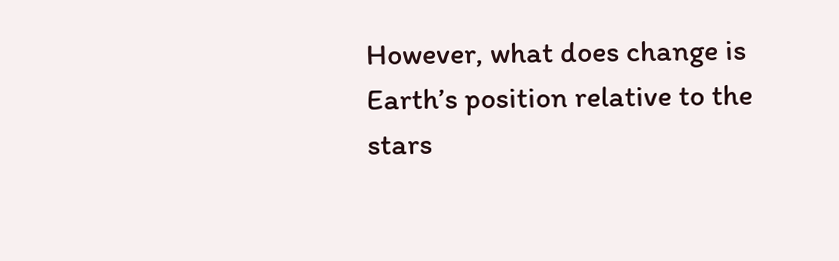However, what does change is Earth’s position relative to the stars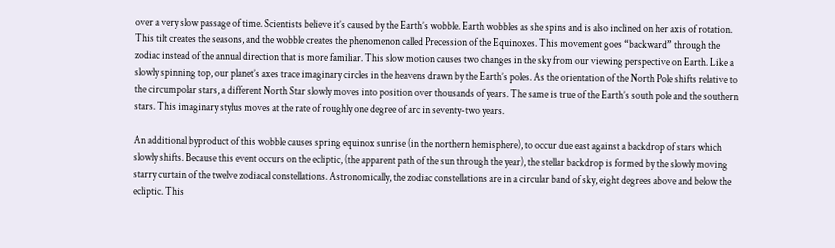over a very slow passage of time. Scientists believe it’s caused by the Earth’s wobble. Earth wobbles as she spins and is also inclined on her axis of rotation. This tilt creates the seasons, and the wobble creates the phenomenon called Precession of the Equinoxes. This movement goes “backward” through the zodiac instead of the annual direction that is more familiar. This slow motion causes two changes in the sky from our viewing perspective on Earth. Like a slowly spinning top, our planet’s axes trace imaginary circles in the heavens drawn by the Earth’s poles. As the orientation of the North Pole shifts relative to the circumpolar stars, a different North Star slowly moves into position over thousands of years. The same is true of the Earth’s south pole and the southern stars. This imaginary stylus moves at the rate of roughly one degree of arc in seventy-two years.

An additional byproduct of this wobble causes spring equinox sunrise (in the northern hemisphere), to occur due east against a backdrop of stars which slowly shifts. Because this event occurs on the ecliptic, (the apparent path of the sun through the year), the stellar backdrop is formed by the slowly moving starry curtain of the twelve zodiacal constellations. Astronomically, the zodiac constellations are in a circular band of sky, eight degrees above and below the ecliptic. This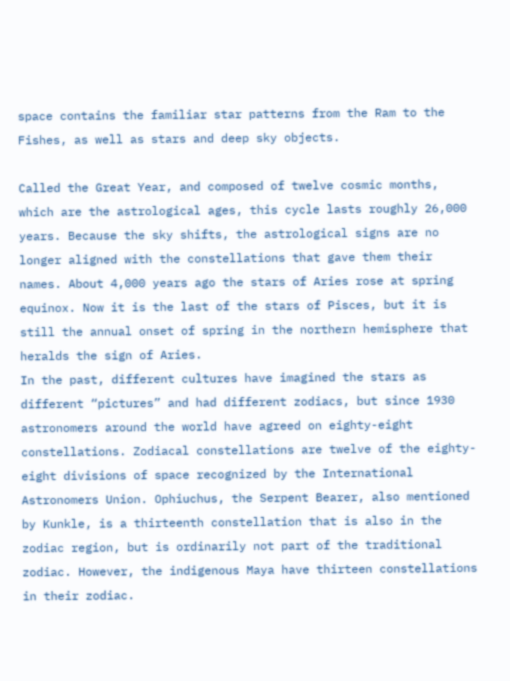space contains the familiar star patterns from the Ram to the Fishes, as well as stars and deep sky objects.

Called the Great Year, and composed of twelve cosmic months, which are the astrological ages, this cycle lasts roughly 26,000 years. Because the sky shifts, the astrological signs are no longer aligned with the constellations that gave them their names. About 4,000 years ago the stars of Aries rose at spring equinox. Now it is the last of the stars of Pisces, but it is still the annual onset of spring in the northern hemisphere that heralds the sign of Aries.
In the past, different cultures have imagined the stars as different “pictures” and had different zodiacs, but since 1930 astronomers around the world have agreed on eighty-eight constellations. Zodiacal constellations are twelve of the eighty-eight divisions of space recognized by the International Astronomers Union. Ophiuchus, the Serpent Bearer, also mentioned by Kunkle, is a thirteenth constellation that is also in the zodiac region, but is ordinarily not part of the traditional zodiac. However, the indigenous Maya have thirteen constellations in their zodiac.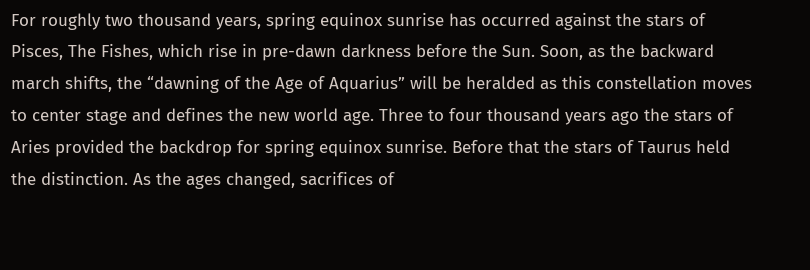For roughly two thousand years, spring equinox sunrise has occurred against the stars of Pisces, The Fishes, which rise in pre-dawn darkness before the Sun. Soon, as the backward march shifts, the “dawning of the Age of Aquarius” will be heralded as this constellation moves to center stage and defines the new world age. Three to four thousand years ago the stars of Aries provided the backdrop for spring equinox sunrise. Before that the stars of Taurus held the distinction. As the ages changed, sacrifices of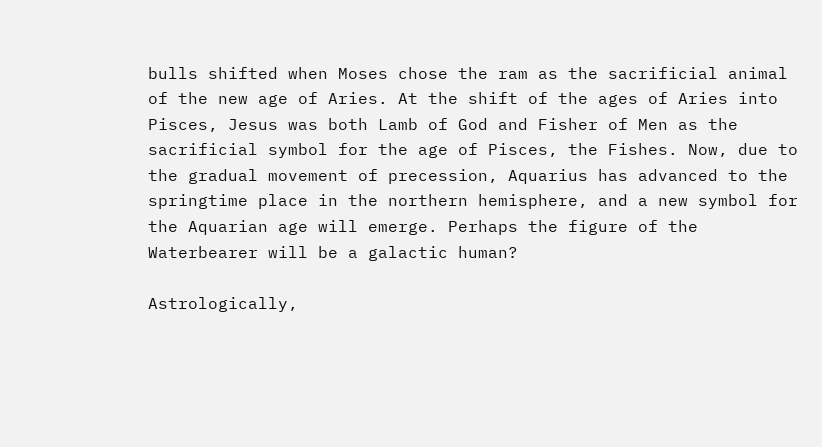bulls shifted when Moses chose the ram as the sacrificial animal of the new age of Aries. At the shift of the ages of Aries into Pisces, Jesus was both Lamb of God and Fisher of Men as the sacrificial symbol for the age of Pisces, the Fishes. Now, due to the gradual movement of precession, Aquarius has advanced to the springtime place in the northern hemisphere, and a new symbol for the Aquarian age will emerge. Perhaps the figure of the Waterbearer will be a galactic human?

Astrologically,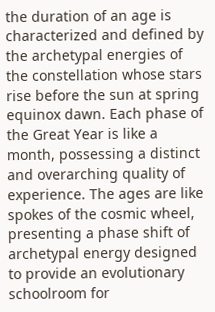the duration of an age is characterized and defined by the archetypal energies of the constellation whose stars rise before the sun at spring equinox dawn. Each phase of the Great Year is like a month, possessing a distinct and overarching quality of experience. The ages are like spokes of the cosmic wheel, presenting a phase shift of archetypal energy designed to provide an evolutionary schoolroom for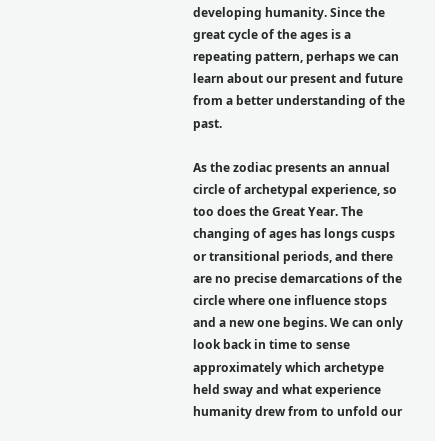developing humanity. Since the great cycle of the ages is a repeating pattern, perhaps we can learn about our present and future from a better understanding of the past.

As the zodiac presents an annual circle of archetypal experience, so too does the Great Year. The changing of ages has longs cusps or transitional periods, and there are no precise demarcations of the circle where one influence stops and a new one begins. We can only look back in time to sense approximately which archetype held sway and what experience humanity drew from to unfold our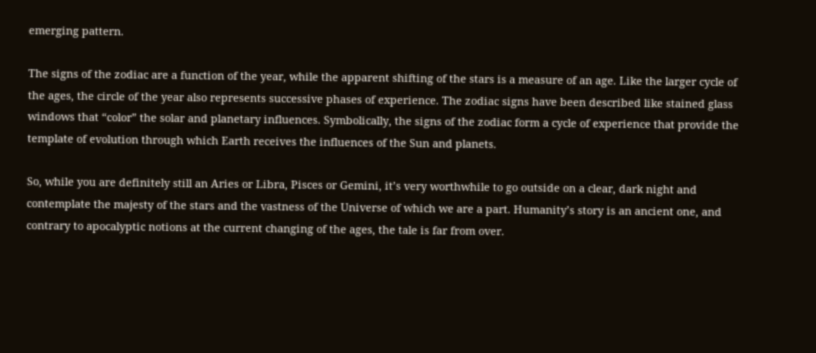emerging pattern.

The signs of the zodiac are a function of the year, while the apparent shifting of the stars is a measure of an age. Like the larger cycle of the ages, the circle of the year also represents successive phases of experience. The zodiac signs have been described like stained glass windows that “color” the solar and planetary influences. Symbolically, the signs of the zodiac form a cycle of experience that provide the template of evolution through which Earth receives the influences of the Sun and planets.

So, while you are definitely still an Aries or Libra, Pisces or Gemini, it’s very worthwhile to go outside on a clear, dark night and contemplate the majesty of the stars and the vastness of the Universe of which we are a part. Humanity’s story is an ancient one, and contrary to apocalyptic notions at the current changing of the ages, the tale is far from over.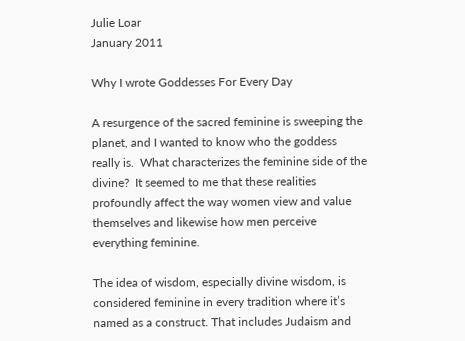Julie Loar
January 2011

Why I wrote Goddesses For Every Day

A resurgence of the sacred feminine is sweeping the planet, and I wanted to know who the goddess really is.  What characterizes the feminine side of the divine?  It seemed to me that these realities profoundly affect the way women view and value themselves and likewise how men perceive everything feminine.

The idea of wisdom, especially divine wisdom, is considered feminine in every tradition where it’s named as a construct. That includes Judaism and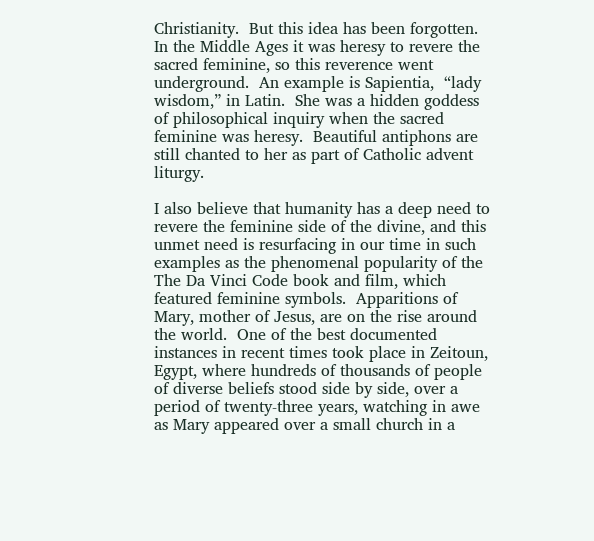Christianity.  But this idea has been forgotten.  In the Middle Ages it was heresy to revere the sacred feminine, so this reverence went underground.  An example is Sapientia,  “lady wisdom,” in Latin.  She was a hidden goddess of philosophical inquiry when the sacred feminine was heresy.  Beautiful antiphons are still chanted to her as part of Catholic advent liturgy.

I also believe that humanity has a deep need to revere the feminine side of the divine, and this unmet need is resurfacing in our time in such examples as the phenomenal popularity of the The Da Vinci Code book and film, which featured feminine symbols.  Apparitions of Mary, mother of Jesus, are on the rise around the world.  One of the best documented instances in recent times took place in Zeitoun, Egypt, where hundreds of thousands of people of diverse beliefs stood side by side, over a period of twenty-three years, watching in awe as Mary appeared over a small church in a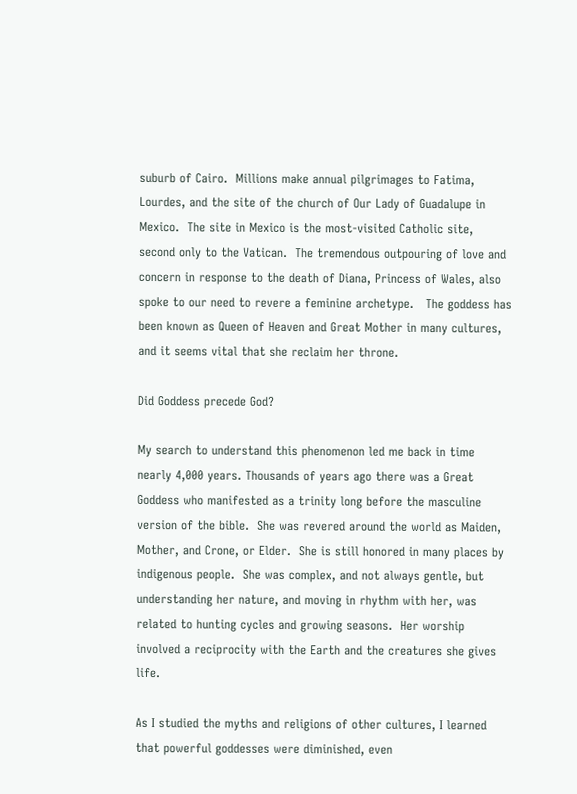suburb of Cairo.  Millions make annual pilgrimages to Fatima, Lourdes, and the site of the church of Our Lady of Guadalupe in Mexico.  The site in Mexico is the most-visited Catholic site, second only to the Vatican.  The tremendous outpouring of love and concern in response to the death of Diana, Princess of Wales, also spoke to our need to revere a feminine archetype.   The goddess has been known as Queen of Heaven and Great Mother in many cultures, and it seems vital that she reclaim her throne.

Did Goddess precede God?

My search to understand this phenomenon led me back in time nearly 4,000 years. Thousands of years ago there was a Great Goddess who manifested as a trinity long before the masculine version of the bible.  She was revered around the world as Maiden, Mother, and Crone, or Elder.  She is still honored in many places by indigenous people.  She was complex, and not always gentle, but understanding her nature, and moving in rhythm with her, was related to hunting cycles and growing seasons.  Her worship involved a reciprocity with the Earth and the creatures she gives life.

As I studied the myths and religions of other cultures, I learned that powerful goddesses were diminished, even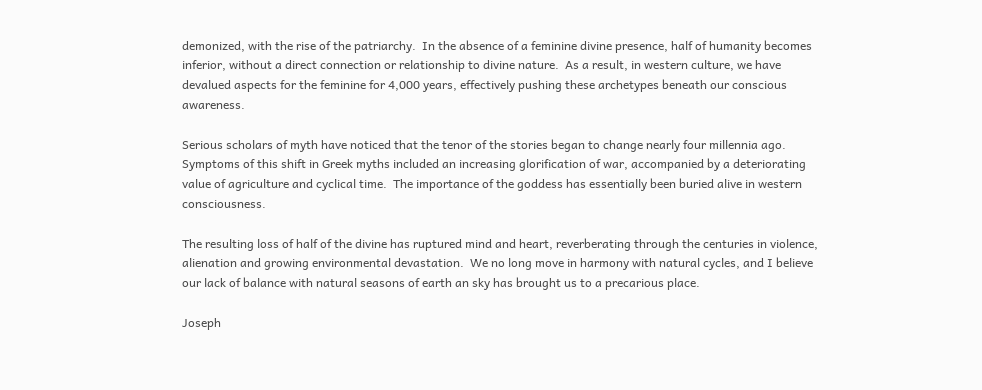demonized, with the rise of the patriarchy.  In the absence of a feminine divine presence, half of humanity becomes inferior, without a direct connection or relationship to divine nature.  As a result, in western culture, we have devalued aspects for the feminine for 4,000 years, effectively pushing these archetypes beneath our conscious awareness.

Serious scholars of myth have noticed that the tenor of the stories began to change nearly four millennia ago.  Symptoms of this shift in Greek myths included an increasing glorification of war, accompanied by a deteriorating value of agriculture and cyclical time.  The importance of the goddess has essentially been buried alive in western consciousness.

The resulting loss of half of the divine has ruptured mind and heart, reverberating through the centuries in violence, alienation and growing environmental devastation.  We no long move in harmony with natural cycles, and I believe our lack of balance with natural seasons of earth an sky has brought us to a precarious place.

Joseph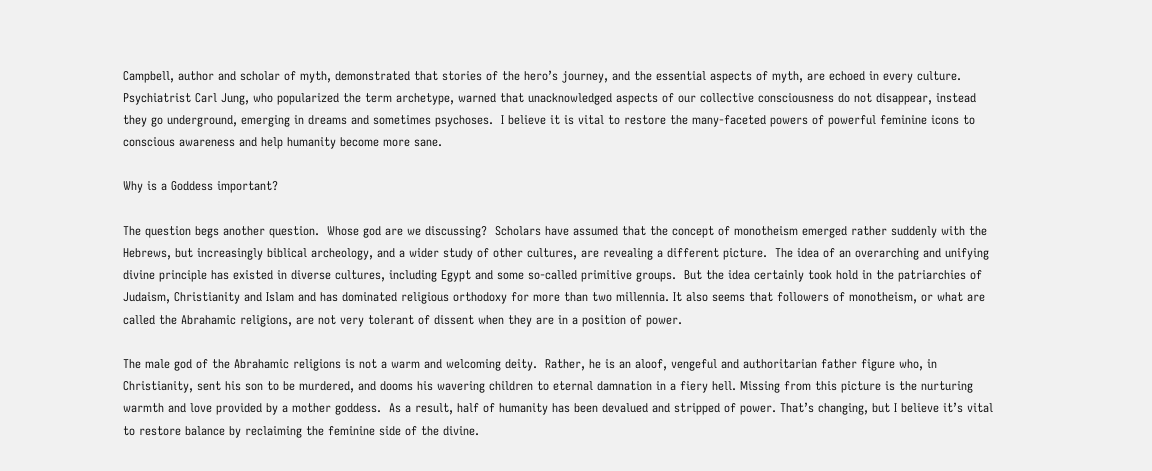Campbell, author and scholar of myth, demonstrated that stories of the hero’s journey, and the essential aspects of myth, are echoed in every culture.  Psychiatrist Carl Jung, who popularized the term archetype, warned that unacknowledged aspects of our collective consciousness do not disappear, instead they go underground, emerging in dreams and sometimes psychoses.  I believe it is vital to restore the many-faceted powers of powerful feminine icons to conscious awareness and help humanity become more sane.

Why is a Goddess important?

The question begs another question.  Whose god are we discussing?  Scholars have assumed that the concept of monotheism emerged rather suddenly with the Hebrews, but increasingly biblical archeology, and a wider study of other cultures, are revealing a different picture.  The idea of an overarching and unifying divine principle has existed in diverse cultures, including Egypt and some so-called primitive groups.  But the idea certainly took hold in the patriarchies of Judaism, Christianity and Islam and has dominated religious orthodoxy for more than two millennia. It also seems that followers of monotheism, or what are called the Abrahamic religions, are not very tolerant of dissent when they are in a position of power.

The male god of the Abrahamic religions is not a warm and welcoming deity.  Rather, he is an aloof, vengeful and authoritarian father figure who, in Christianity, sent his son to be murdered, and dooms his wavering children to eternal damnation in a fiery hell. Missing from this picture is the nurturing warmth and love provided by a mother goddess.  As a result, half of humanity has been devalued and stripped of power. That’s changing, but I believe it’s vital to restore balance by reclaiming the feminine side of the divine.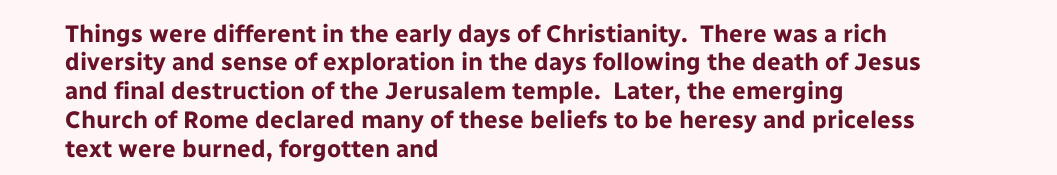Things were different in the early days of Christianity.  There was a rich diversity and sense of exploration in the days following the death of Jesus and final destruction of the Jerusalem temple.  Later, the emerging Church of Rome declared many of these beliefs to be heresy and priceless text were burned, forgotten and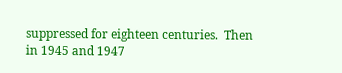suppressed for eighteen centuries.  Then in 1945 and 1947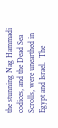the stunning Nag Hammadi codices, and the Dead Sea Scrolls, were unearthed in Egypt and Israel.  The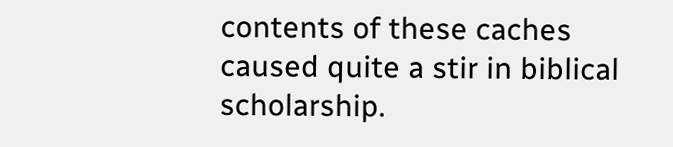contents of these caches caused quite a stir in biblical scholarship.